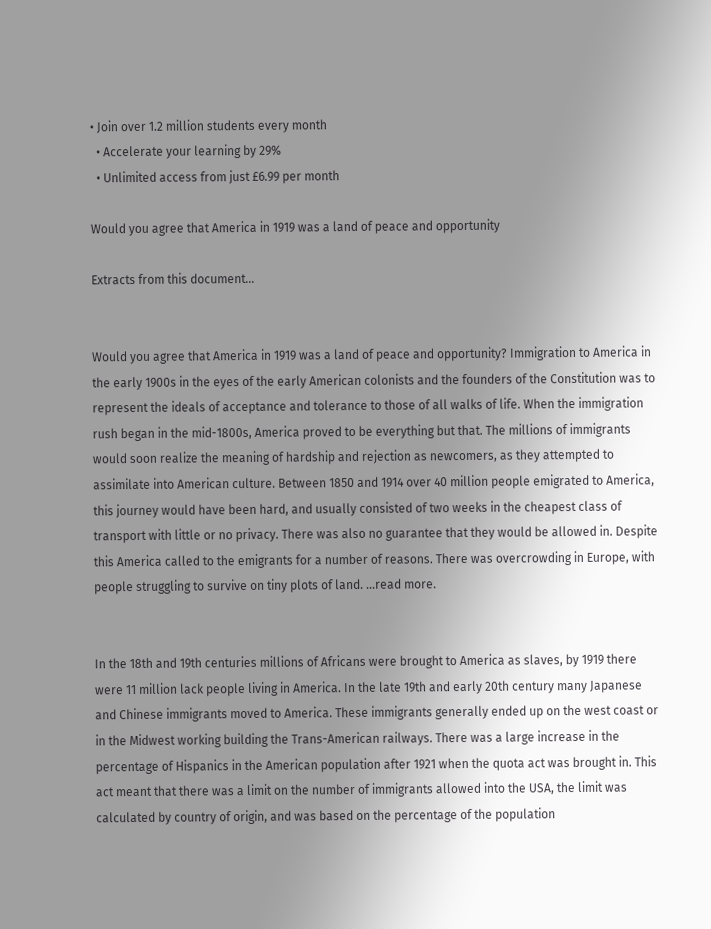• Join over 1.2 million students every month
  • Accelerate your learning by 29%
  • Unlimited access from just £6.99 per month

Would you agree that America in 1919 was a land of peace and opportunity

Extracts from this document...


Would you agree that America in 1919 was a land of peace and opportunity? Immigration to America in the early 1900s in the eyes of the early American colonists and the founders of the Constitution was to represent the ideals of acceptance and tolerance to those of all walks of life. When the immigration rush began in the mid-1800s, America proved to be everything but that. The millions of immigrants would soon realize the meaning of hardship and rejection as newcomers, as they attempted to assimilate into American culture. Between 1850 and 1914 over 40 million people emigrated to America, this journey would have been hard, and usually consisted of two weeks in the cheapest class of transport with little or no privacy. There was also no guarantee that they would be allowed in. Despite this America called to the emigrants for a number of reasons. There was overcrowding in Europe, with people struggling to survive on tiny plots of land. ...read more.


In the 18th and 19th centuries millions of Africans were brought to America as slaves, by 1919 there were 11 million lack people living in America. In the late 19th and early 20th century many Japanese and Chinese immigrants moved to America. These immigrants generally ended up on the west coast or in the Midwest working building the Trans-American railways. There was a large increase in the percentage of Hispanics in the American population after 1921 when the quota act was brought in. This act meant that there was a limit on the number of immigrants allowed into the USA, the limit was calculated by country of origin, and was based on the percentage of the population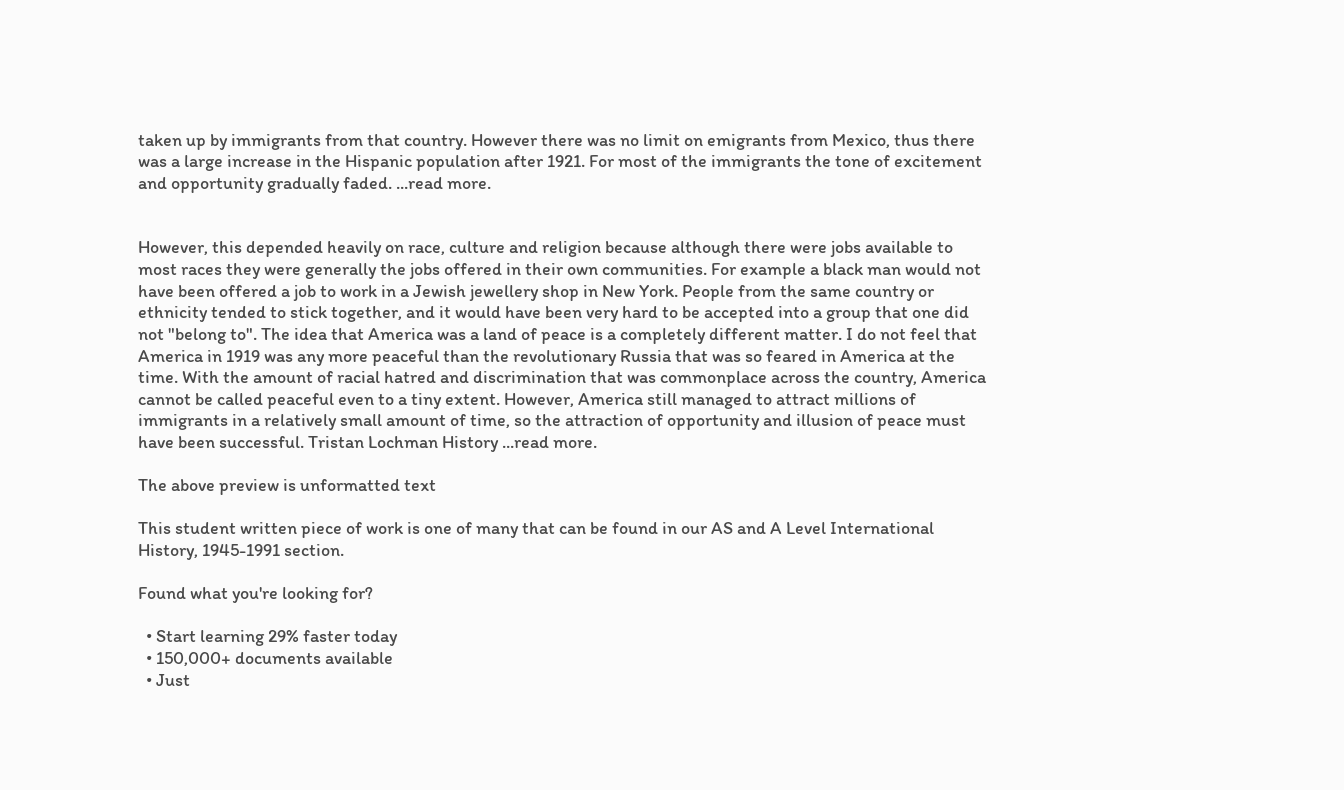taken up by immigrants from that country. However there was no limit on emigrants from Mexico, thus there was a large increase in the Hispanic population after 1921. For most of the immigrants the tone of excitement and opportunity gradually faded. ...read more.


However, this depended heavily on race, culture and religion because although there were jobs available to most races they were generally the jobs offered in their own communities. For example a black man would not have been offered a job to work in a Jewish jewellery shop in New York. People from the same country or ethnicity tended to stick together, and it would have been very hard to be accepted into a group that one did not "belong to". The idea that America was a land of peace is a completely different matter. I do not feel that America in 1919 was any more peaceful than the revolutionary Russia that was so feared in America at the time. With the amount of racial hatred and discrimination that was commonplace across the country, America cannot be called peaceful even to a tiny extent. However, America still managed to attract millions of immigrants in a relatively small amount of time, so the attraction of opportunity and illusion of peace must have been successful. Tristan Lochman History ...read more.

The above preview is unformatted text

This student written piece of work is one of many that can be found in our AS and A Level International History, 1945-1991 section.

Found what you're looking for?

  • Start learning 29% faster today
  • 150,000+ documents available
  • Just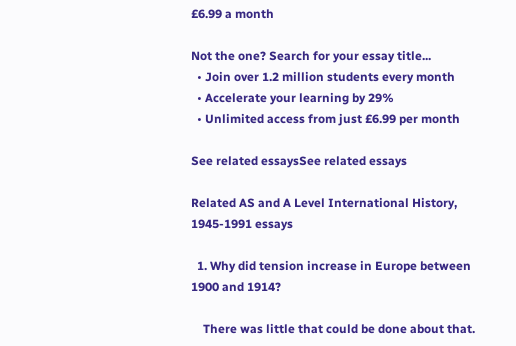£6.99 a month

Not the one? Search for your essay title...
  • Join over 1.2 million students every month
  • Accelerate your learning by 29%
  • Unlimited access from just £6.99 per month

See related essaysSee related essays

Related AS and A Level International History, 1945-1991 essays

  1. Why did tension increase in Europe between 1900 and 1914?

    There was little that could be done about that.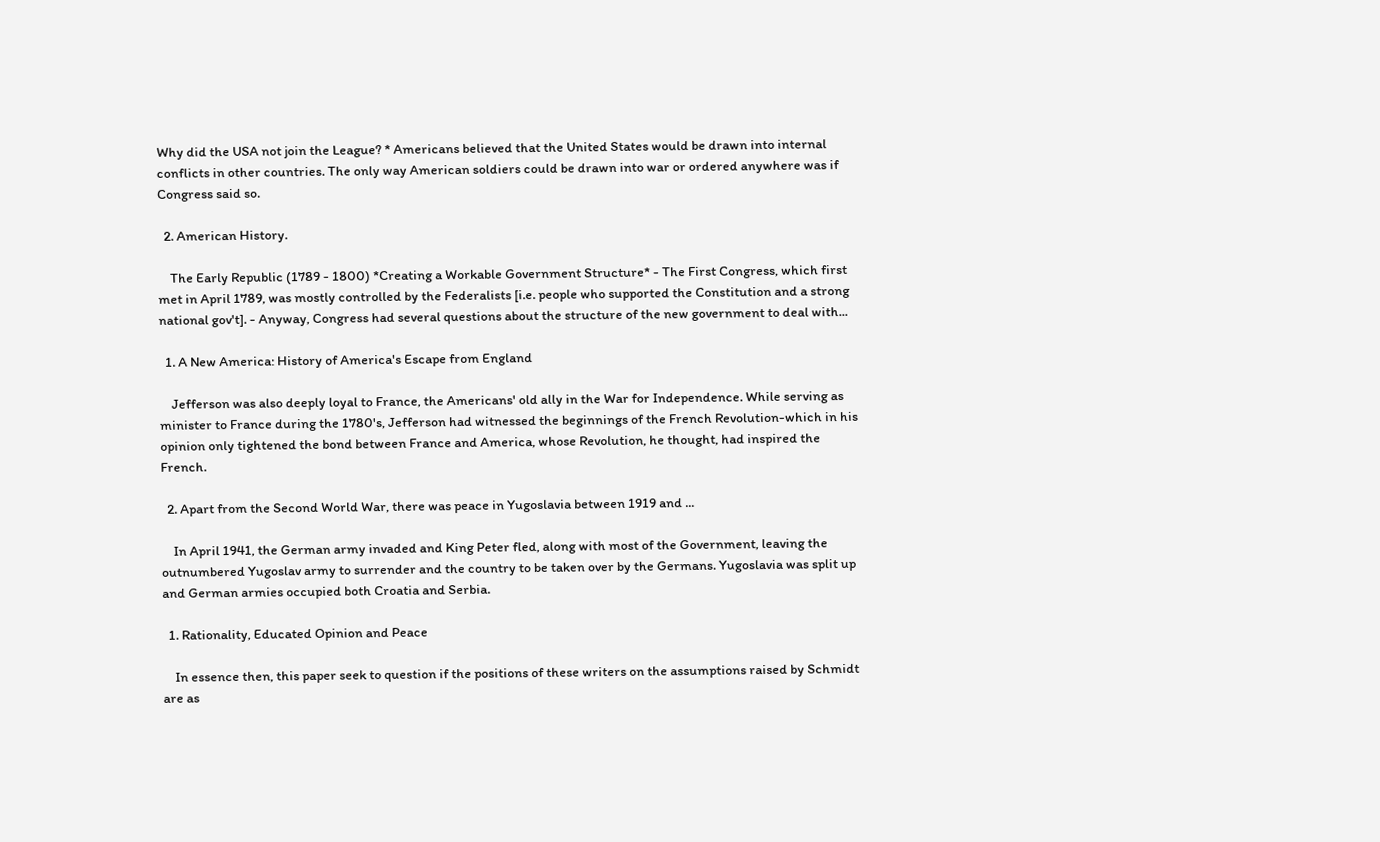Why did the USA not join the League? * Americans believed that the United States would be drawn into internal conflicts in other countries. The only way American soldiers could be drawn into war or ordered anywhere was if Congress said so.

  2. American History.

    The Early Republic (1789 - 1800) *Creating a Workable Government Structure* - The First Congress, which first met in April 1789, was mostly controlled by the Federalists [i.e. people who supported the Constitution and a strong national gov't]. - Anyway, Congress had several questions about the structure of the new government to deal with...

  1. A New America: History of America's Escape from England

    Jefferson was also deeply loyal to France, the Americans' old ally in the War for Independence. While serving as minister to France during the 1780's, Jefferson had witnessed the beginnings of the French Revolution-which in his opinion only tightened the bond between France and America, whose Revolution, he thought, had inspired the French.

  2. Apart from the Second World War, there was peace in Yugoslavia between 1919 and ...

    In April 1941, the German army invaded and King Peter fled, along with most of the Government, leaving the outnumbered Yugoslav army to surrender and the country to be taken over by the Germans. Yugoslavia was split up and German armies occupied both Croatia and Serbia.

  1. Rationality, Educated Opinion and Peace

    In essence then, this paper seek to question if the positions of these writers on the assumptions raised by Schmidt are as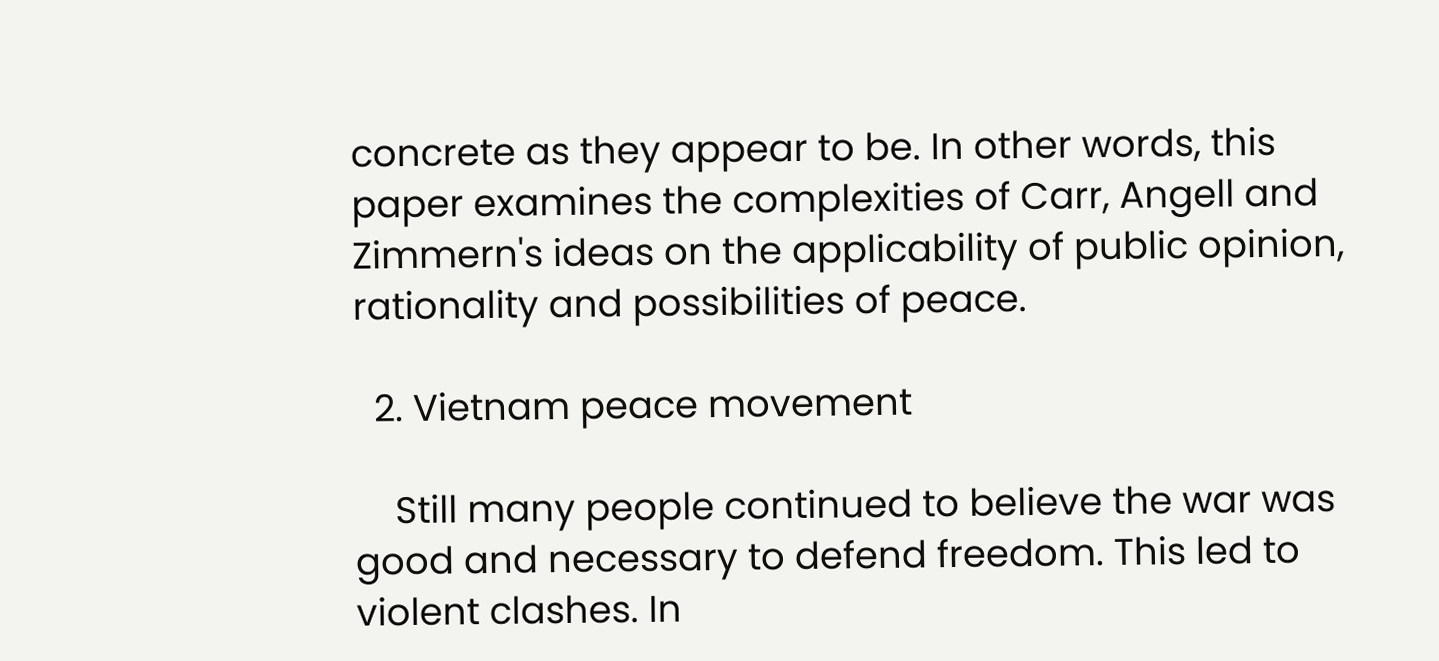concrete as they appear to be. In other words, this paper examines the complexities of Carr, Angell and Zimmern's ideas on the applicability of public opinion, rationality and possibilities of peace.

  2. Vietnam peace movement

    Still many people continued to believe the war was good and necessary to defend freedom. This led to violent clashes. In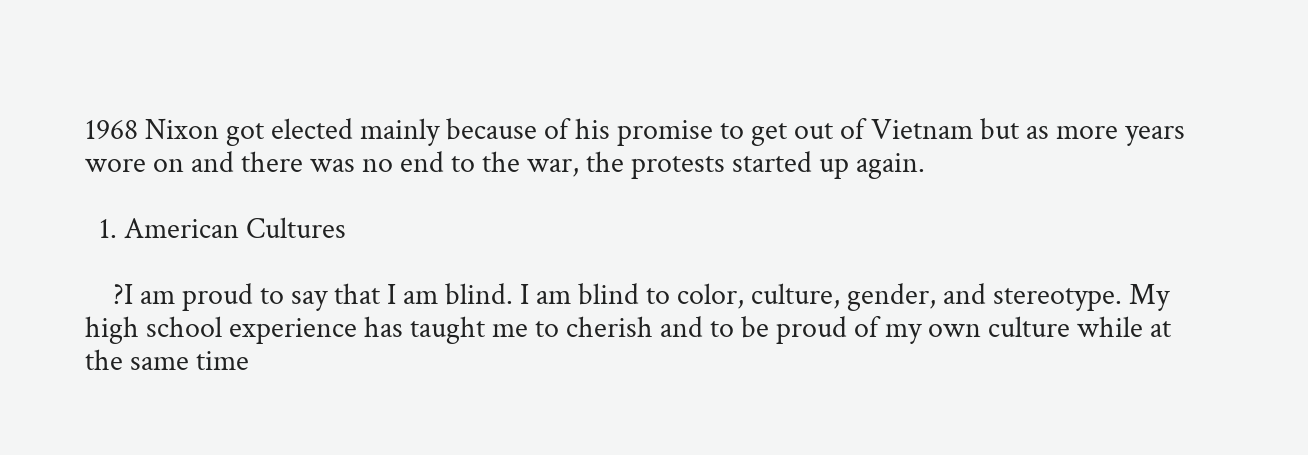1968 Nixon got elected mainly because of his promise to get out of Vietnam but as more years wore on and there was no end to the war, the protests started up again.

  1. American Cultures

    ?I am proud to say that I am blind. I am blind to color, culture, gender, and stereotype. My high school experience has taught me to cherish and to be proud of my own culture while at the same time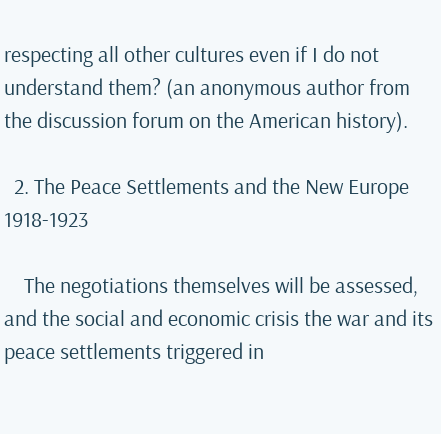respecting all other cultures even if I do not understand them? (an anonymous author from the discussion forum on the American history).

  2. The Peace Settlements and the New Europe 1918-1923

    The negotiations themselves will be assessed, and the social and economic crisis the war and its peace settlements triggered in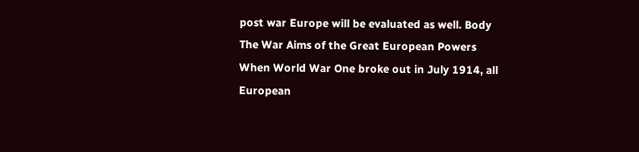post war Europe will be evaluated as well. Body The War Aims of the Great European Powers When World War One broke out in July 1914, all European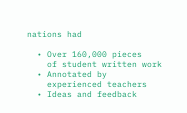nations had

  • Over 160,000 pieces
    of student written work
  • Annotated by
    experienced teachers
  • Ideas and feedback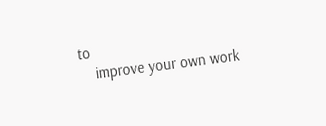to
    improve your own work